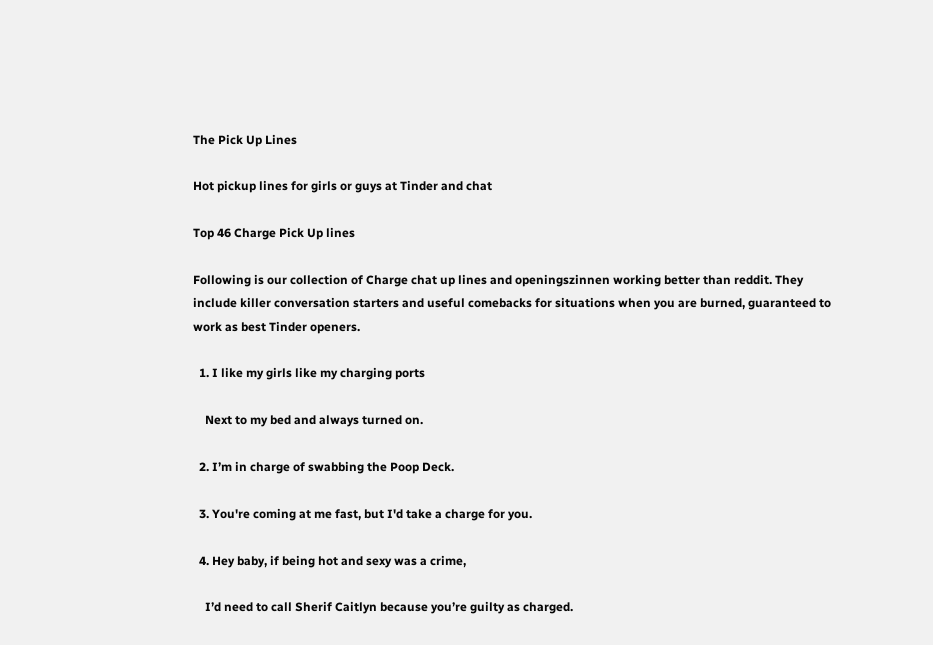The Pick Up Lines

Hot pickup lines for girls or guys at Tinder and chat

Top 46 Charge Pick Up lines

Following is our collection of Charge chat up lines and openingszinnen working better than reddit. They include killer conversation starters and useful comebacks for situations when you are burned, guaranteed to work as best Tinder openers.

  1. I like my girls like my charging ports

    Next to my bed and always turned on.

  2. I’m in charge of swabbing the Poop Deck.

  3. You're coming at me fast, but I'd take a charge for you.

  4. Hey baby, if being hot and sexy was a crime,

    I’d need to call Sherif Caitlyn because you’re guilty as charged.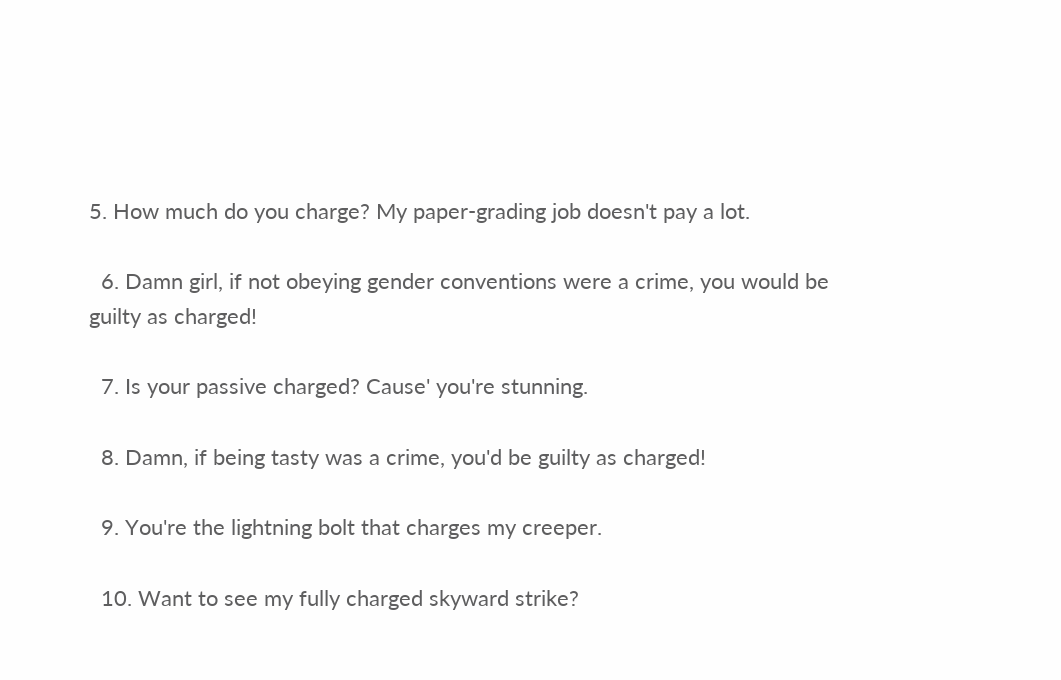5. How much do you charge? My paper-grading job doesn't pay a lot.

  6. Damn girl, if not obeying gender conventions were a crime, you would be guilty as charged!

  7. Is your passive charged? Cause' you're stunning.

  8. Damn, if being tasty was a crime, you'd be guilty as charged!

  9. You're the lightning bolt that charges my creeper.

  10. Want to see my fully charged skyward strike?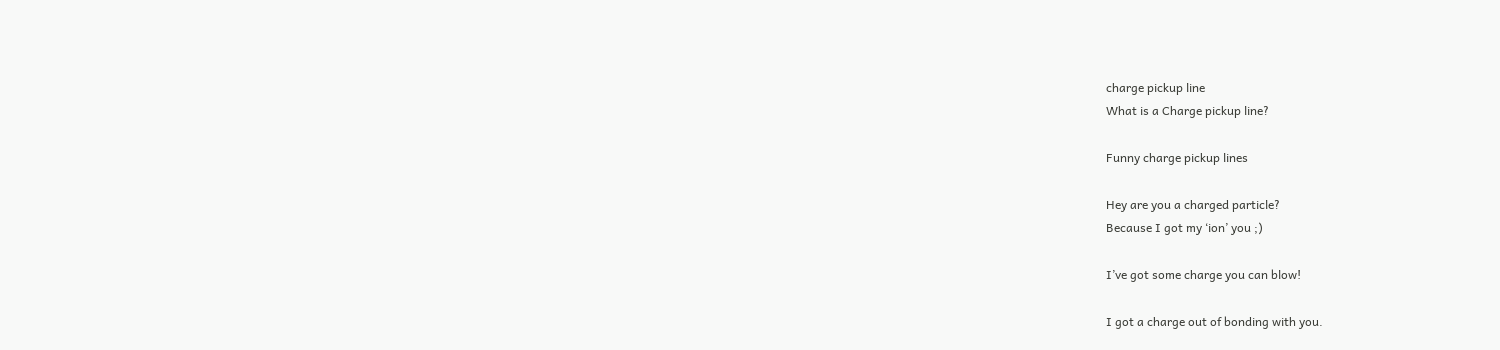charge pickup line
What is a Charge pickup line?

Funny charge pickup lines

Hey are you a charged particle?
Because I got my ‘ion’ you ;)

I’ve got some charge you can blow!

I got a charge out of bonding with you.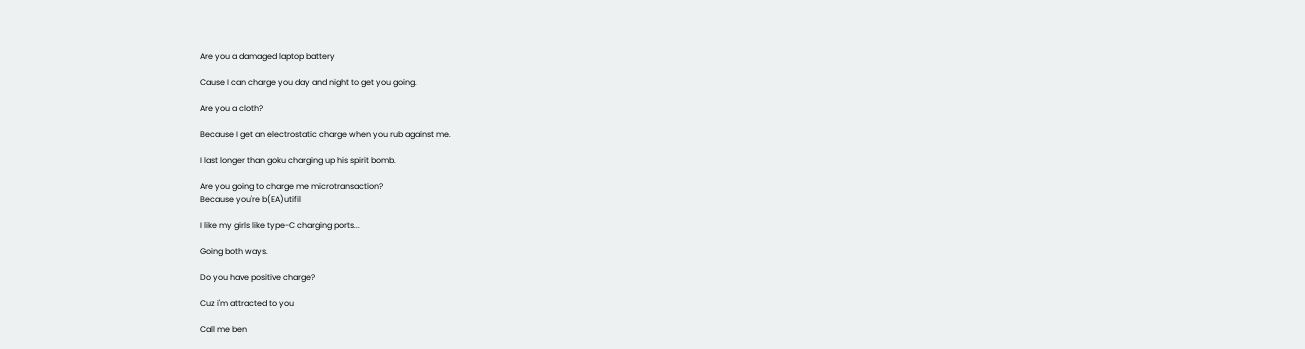Are you a damaged laptop battery

Cause I can charge you day and night to get you going.

Are you a cloth?

Because I get an electrostatic charge when you rub against me.

I last longer than goku charging up his spirit bomb.

Are you going to charge me microtransaction?
Because you're b(EA)utifil

I like my girls like type-C charging ports...

Going both ways.

Do you have positive charge?

Cuz i'm attracted to you

Call me ben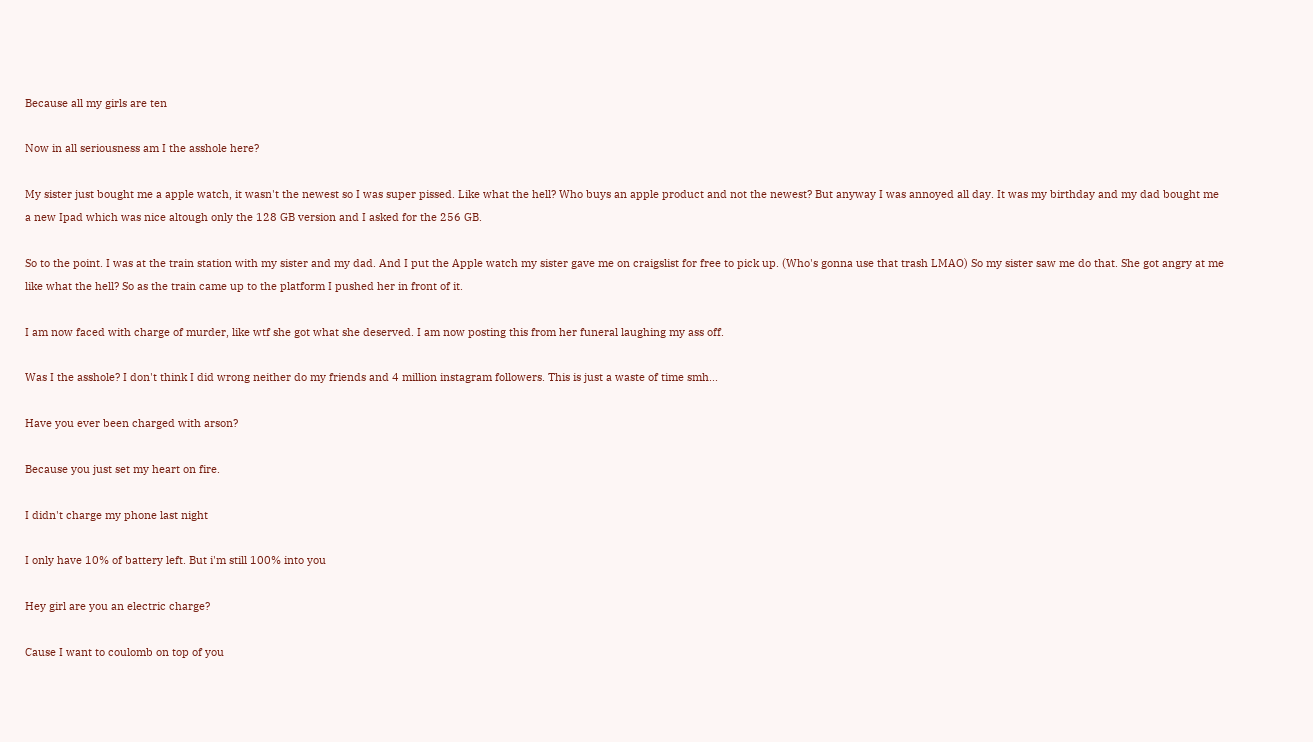Because all my girls are ten

Now in all seriousness am I the asshole here?

My sister just bought me a apple watch, it wasn't the newest so I was super pissed. Like what the hell? Who buys an apple product and not the newest? But anyway I was annoyed all day. It was my birthday and my dad bought me a new Ipad which was nice altough only the 128 GB version and I asked for the 256 GB.

So to the point. I was at the train station with my sister and my dad. And I put the Apple watch my sister gave me on craigslist for free to pick up. (Who's gonna use that trash LMAO) So my sister saw me do that. She got angry at me like what the hell? So as the train came up to the platform I pushed her in front of it.

I am now faced with charge of murder, like wtf she got what she deserved. I am now posting this from her funeral laughing my ass off.

Was I the asshole? I don't think I did wrong neither do my friends and 4 million instagram followers. This is just a waste of time smh...

Have you ever been charged with arson?

Because you just set my heart on fire.

I didn't charge my phone last night

I only have 10% of battery left. But i'm still 100% into you

Hey girl are you an electric charge?

Cause I want to coulomb on top of you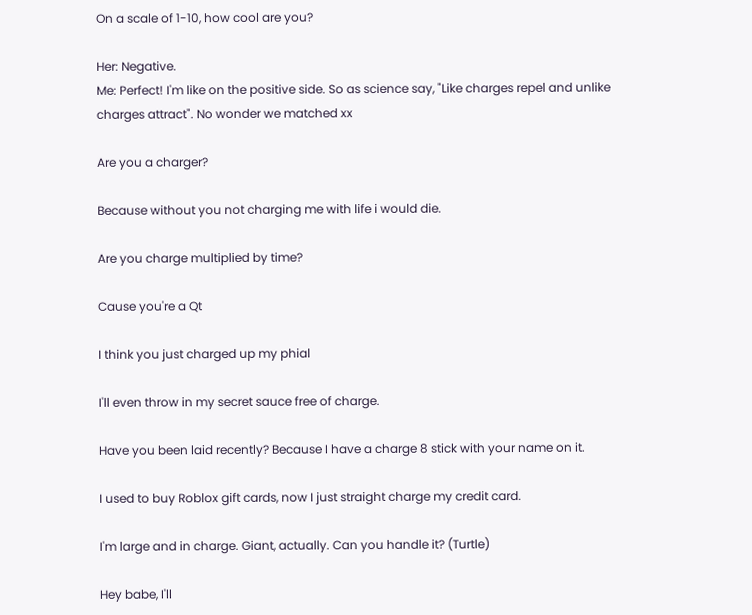On a scale of 1-10, how cool are you?

Her: Negative.
Me: Perfect! I'm like on the positive side. So as science say, "Like charges repel and unlike charges attract". No wonder we matched xx

Are you a charger?

Because without you not charging me with life i would die.

Are you charge multiplied by time?

Cause you're a Qt

I think you just charged up my phial

I'll even throw in my secret sauce free of charge.

Have you been laid recently? Because I have a charge 8 stick with your name on it.

I used to buy Roblox gift cards, now I just straight charge my credit card.

I'm large and in charge. Giant, actually. Can you handle it? (Turtle)

Hey babe, I'll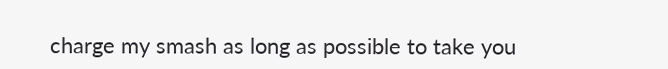charge my smash as long as possible to take you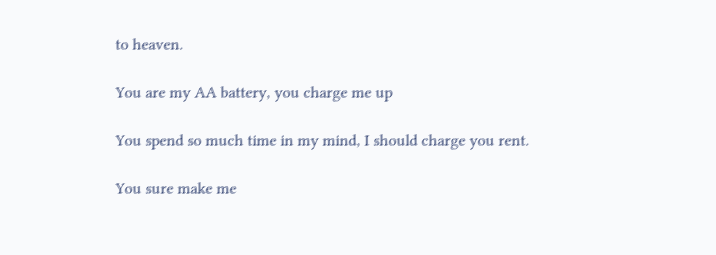to heaven.

You are my AA battery, you charge me up

You spend so much time in my mind, I should charge you rent.

You sure make me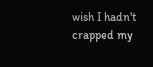wish I hadn't crapped my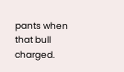pants when that bull charged.